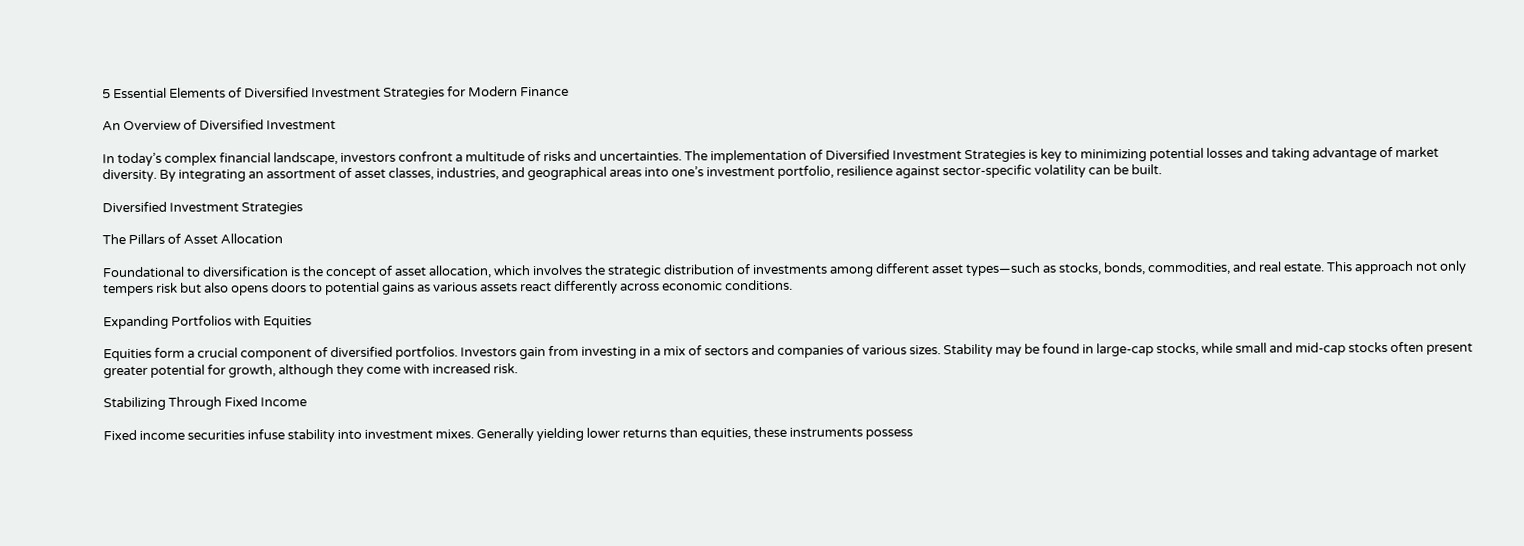5 Essential Elements of Diversified Investment Strategies for Modern Finance

An Overview of Diversified Investment

In today’s complex financial landscape, investors confront a multitude of risks and uncertainties. The implementation of Diversified Investment Strategies is key to minimizing potential losses and taking advantage of market diversity. By integrating an assortment of asset classes, industries, and geographical areas into one’s investment portfolio, resilience against sector-specific volatility can be built.

Diversified Investment Strategies

The Pillars of Asset Allocation

Foundational to diversification is the concept of asset allocation, which involves the strategic distribution of investments among different asset types—such as stocks, bonds, commodities, and real estate. This approach not only tempers risk but also opens doors to potential gains as various assets react differently across economic conditions.

Expanding Portfolios with Equities

Equities form a crucial component of diversified portfolios. Investors gain from investing in a mix of sectors and companies of various sizes. Stability may be found in large-cap stocks, while small and mid-cap stocks often present greater potential for growth, although they come with increased risk.

Stabilizing Through Fixed Income

Fixed income securities infuse stability into investment mixes. Generally yielding lower returns than equities, these instruments possess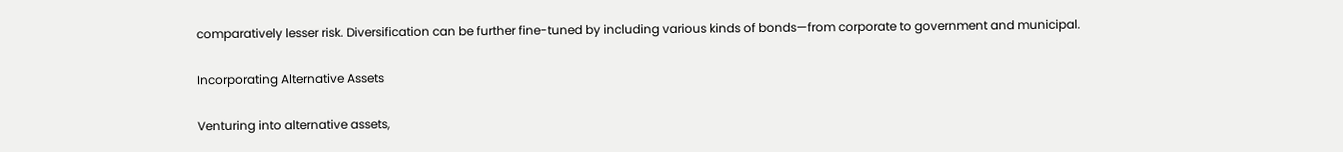comparatively lesser risk. Diversification can be further fine-tuned by including various kinds of bonds—from corporate to government and municipal.

Incorporating Alternative Assets

Venturing into alternative assets,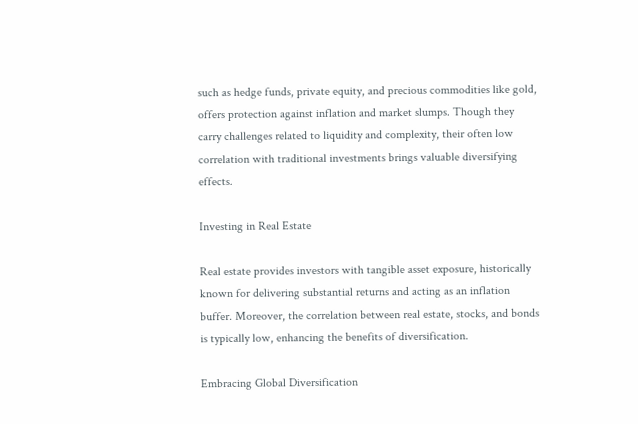such as hedge funds, private equity, and precious commodities like gold, offers protection against inflation and market slumps. Though they carry challenges related to liquidity and complexity, their often low correlation with traditional investments brings valuable diversifying effects.

Investing in Real Estate

Real estate provides investors with tangible asset exposure, historically known for delivering substantial returns and acting as an inflation buffer. Moreover, the correlation between real estate, stocks, and bonds is typically low, enhancing the benefits of diversification.

Embracing Global Diversification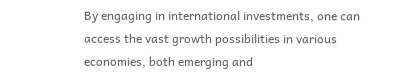By engaging in international investments, one can access the vast growth possibilities in various economies, both emerging and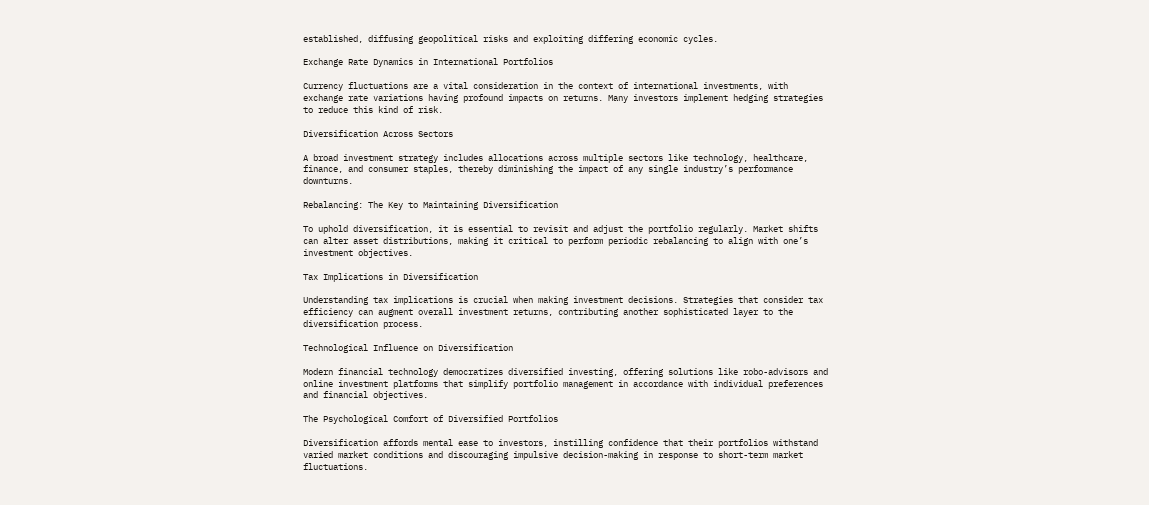established, diffusing geopolitical risks and exploiting differing economic cycles.

Exchange Rate Dynamics in International Portfolios

Currency fluctuations are a vital consideration in the context of international investments, with exchange rate variations having profound impacts on returns. Many investors implement hedging strategies to reduce this kind of risk.

Diversification Across Sectors

A broad investment strategy includes allocations across multiple sectors like technology, healthcare, finance, and consumer staples, thereby diminishing the impact of any single industry’s performance downturns.

Rebalancing: The Key to Maintaining Diversification

To uphold diversification, it is essential to revisit and adjust the portfolio regularly. Market shifts can alter asset distributions, making it critical to perform periodic rebalancing to align with one’s investment objectives.

Tax Implications in Diversification

Understanding tax implications is crucial when making investment decisions. Strategies that consider tax efficiency can augment overall investment returns, contributing another sophisticated layer to the diversification process.

Technological Influence on Diversification

Modern financial technology democratizes diversified investing, offering solutions like robo-advisors and online investment platforms that simplify portfolio management in accordance with individual preferences and financial objectives.

The Psychological Comfort of Diversified Portfolios

Diversification affords mental ease to investors, instilling confidence that their portfolios withstand varied market conditions and discouraging impulsive decision-making in response to short-term market fluctuations.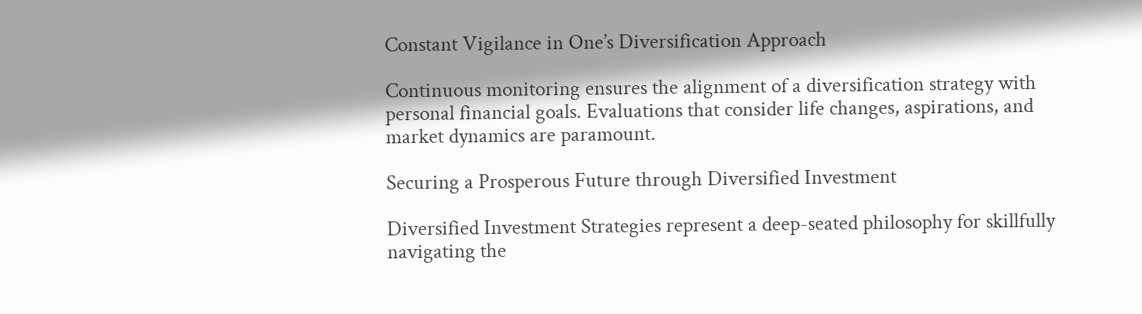Constant Vigilance in One’s Diversification Approach

Continuous monitoring ensures the alignment of a diversification strategy with personal financial goals. Evaluations that consider life changes, aspirations, and market dynamics are paramount.

Securing a Prosperous Future through Diversified Investment

Diversified Investment Strategies represent a deep-seated philosophy for skillfully navigating the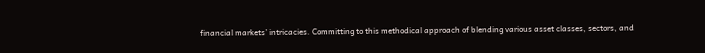financial markets’ intricacies. Committing to this methodical approach of blending various asset classes, sectors, and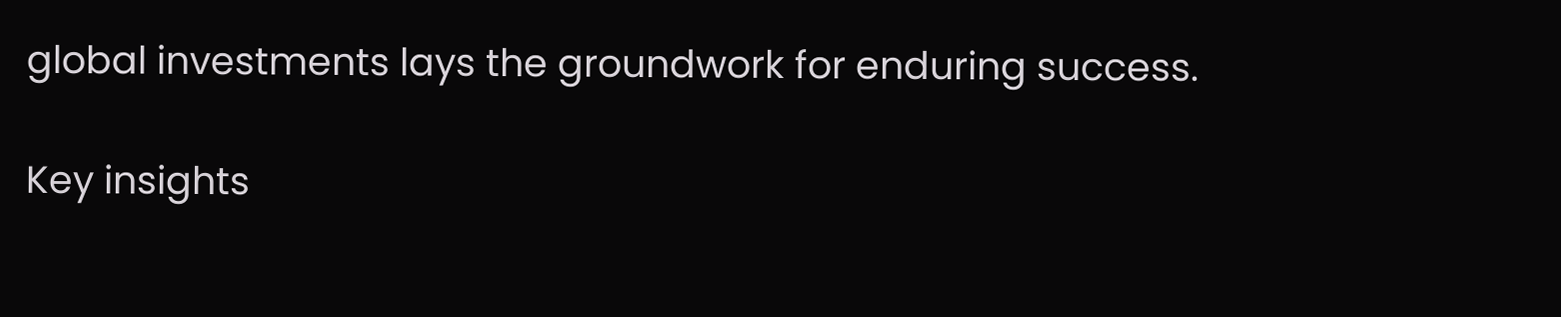global investments lays the groundwork for enduring success.

Key insights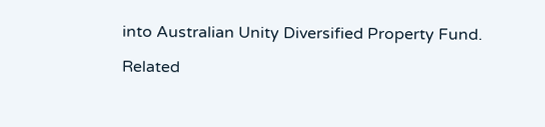into Australian Unity Diversified Property Fund.

Related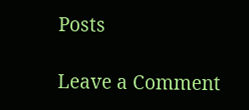Posts

Leave a Comment